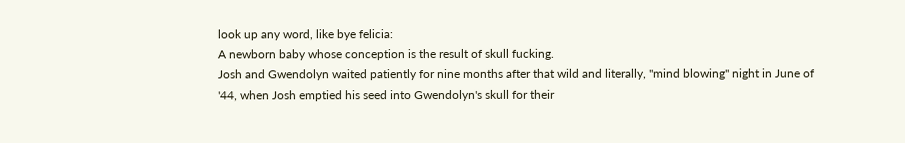look up any word, like bye felicia:
A newborn baby whose conception is the result of skull fucking.
Josh and Gwendolyn waited patiently for nine months after that wild and literally, "mind blowing" night in June of '44, when Josh emptied his seed into Gwendolyn's skull for their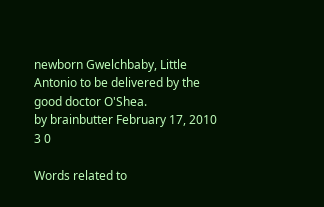newborn Gwelchbaby, Little Antonio to be delivered by the good doctor O'Shea.
by brainbutter February 17, 2010
3 0

Words related to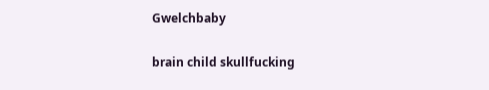Gwelchbaby

brain child skullfucking